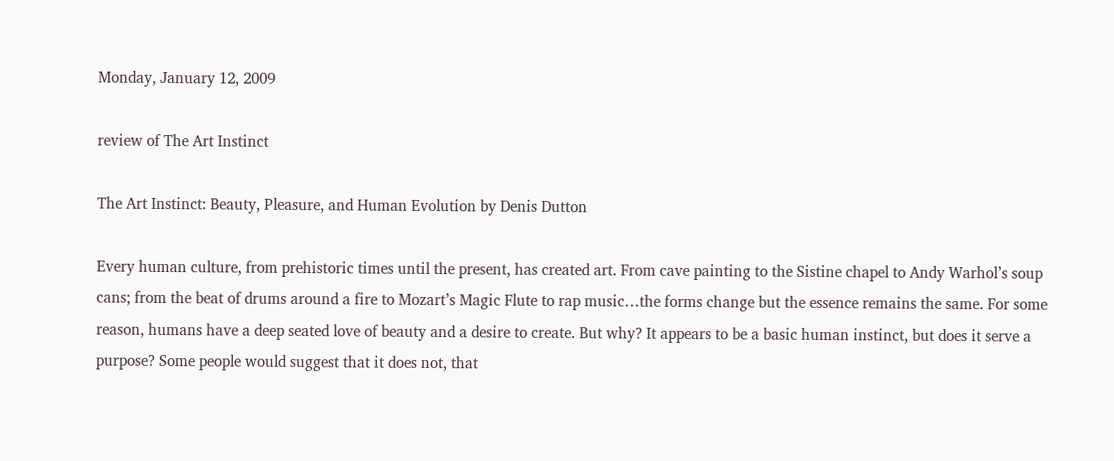Monday, January 12, 2009

review of The Art Instinct

The Art Instinct: Beauty, Pleasure, and Human Evolution by Denis Dutton

Every human culture, from prehistoric times until the present, has created art. From cave painting to the Sistine chapel to Andy Warhol’s soup cans; from the beat of drums around a fire to Mozart’s Magic Flute to rap music…the forms change but the essence remains the same. For some reason, humans have a deep seated love of beauty and a desire to create. But why? It appears to be a basic human instinct, but does it serve a purpose? Some people would suggest that it does not, that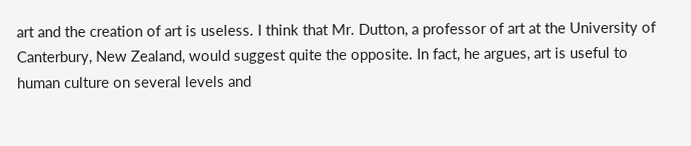art and the creation of art is useless. I think that Mr. Dutton, a professor of art at the University of Canterbury, New Zealand, would suggest quite the opposite. In fact, he argues, art is useful to human culture on several levels and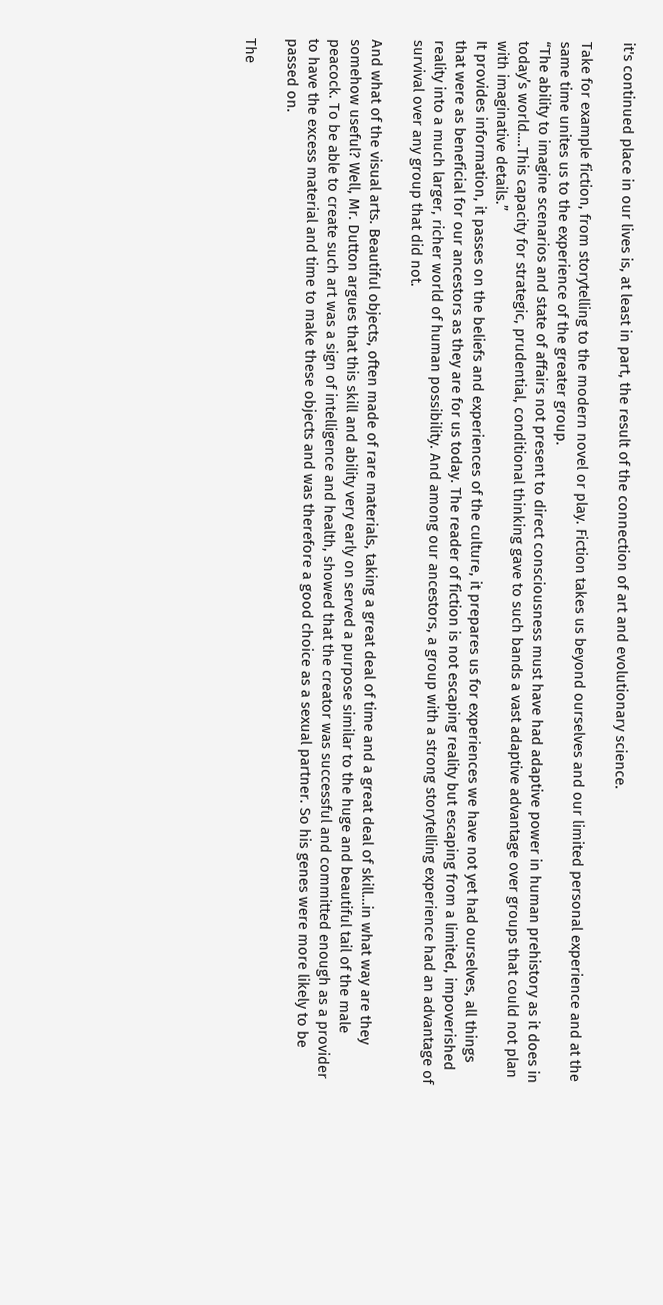it's continued place in our lives is, at least in part, the result of the connection of art and evolutionary science.

Take for example fiction, from storytelling to the modern novel or play. Fiction takes us beyond ourselves and our limited personal experience and at the same time unites us to the experience of the greater group.
“The ability to imagine scenarios and state of affairs not present to direct consciousness must have had adaptive power in human prehistory as it does in today’s world….This capacity for strategic, prudential, conditional thinking gave to such bands a vast adaptive advantage over groups that could not plan with imaginative details.”
It provides information, it passes on the beliefs and experiences of the culture, it prepares us for experiences we have not yet had ourselves, all things that were as beneficial for our ancestors as they are for us today. The reader of fiction is not escaping reality but escaping from a limited, impoverished reality into a much larger, richer world of human possibility. And among our ancestors, a group with a strong storytelling experience had an advantage of survival over any group that did not.

And what of the visual arts. Beautiful objects, often made of rare materials, taking a great deal of time and a great deal of skill…in what way are they somehow useful? Well, Mr. Dutton argues that this skill and ability very early on served a purpose similar to the huge and beautiful tail of the male peacock. To be able to create such art was a sign of intelligence and health, showed that the creator was successful and committed enough as a provider to have the excess material and time to make these objects and was therefore a good choice as a sexual partner. So his genes were more likely to be passed on.

The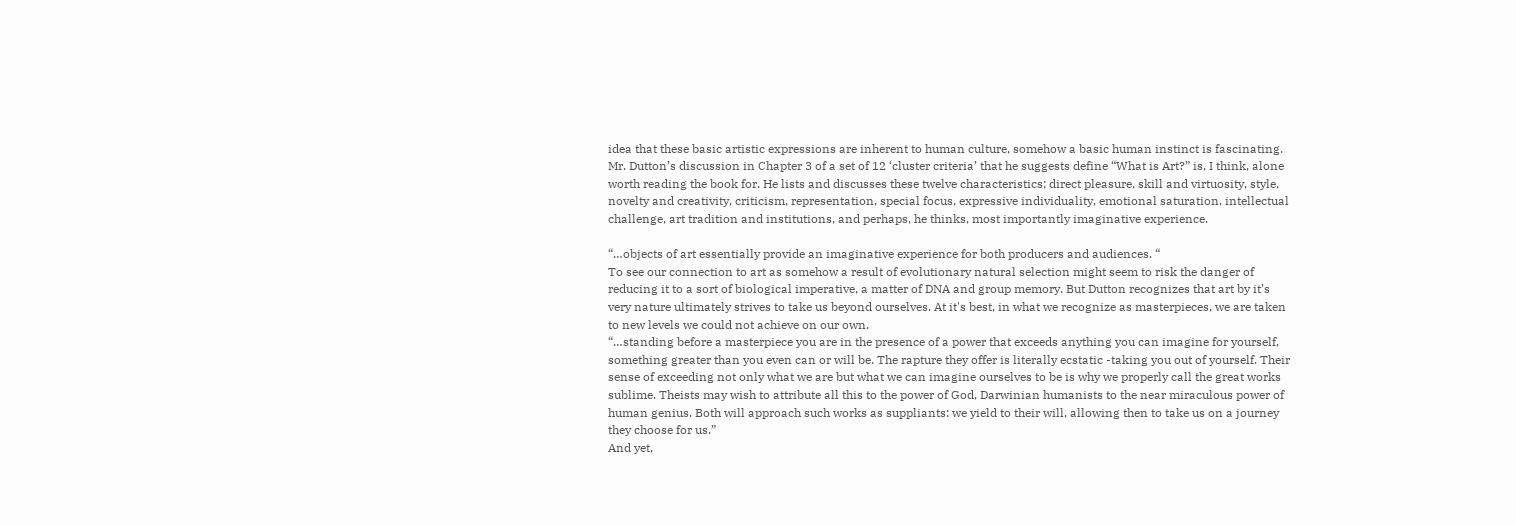idea that these basic artistic expressions are inherent to human culture, somehow a basic human instinct is fascinating. Mr. Dutton’s discussion in Chapter 3 of a set of 12 ‘cluster criteria’ that he suggests define “What is Art?” is, I think, alone worth reading the book for. He lists and discusses these twelve characteristics; direct pleasure, skill and virtuosity, style, novelty and creativity, criticism, representation, special focus, expressive individuality, emotional saturation, intellectual challenge, art tradition and institutions, and perhaps, he thinks, most importantly imaginative experience.

“…objects of art essentially provide an imaginative experience for both producers and audiences. “
To see our connection to art as somehow a result of evolutionary natural selection might seem to risk the danger of reducing it to a sort of biological imperative, a matter of DNA and group memory. But Dutton recognizes that art by it’s very nature ultimately strives to take us beyond ourselves. At it's best, in what we recognize as masterpieces, we are taken to new levels we could not achieve on our own.
“…standing before a masterpiece you are in the presence of a power that exceeds anything you can imagine for yourself, something greater than you even can or will be. The rapture they offer is literally ecstatic -taking you out of yourself. Their sense of exceeding not only what we are but what we can imagine ourselves to be is why we properly call the great works sublime. Theists may wish to attribute all this to the power of God, Darwinian humanists to the near miraculous power of human genius. Both will approach such works as suppliants: we yield to their will, allowing then to take us on a journey they choose for us.”
And yet,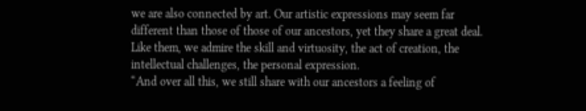we are also connected by art. Our artistic expressions may seem far different than those of those of our ancestors, yet they share a great deal. Like them, we admire the skill and virtuosity, the act of creation, the intellectual challenges, the personal expression.
“And over all this, we still share with our ancestors a feeling of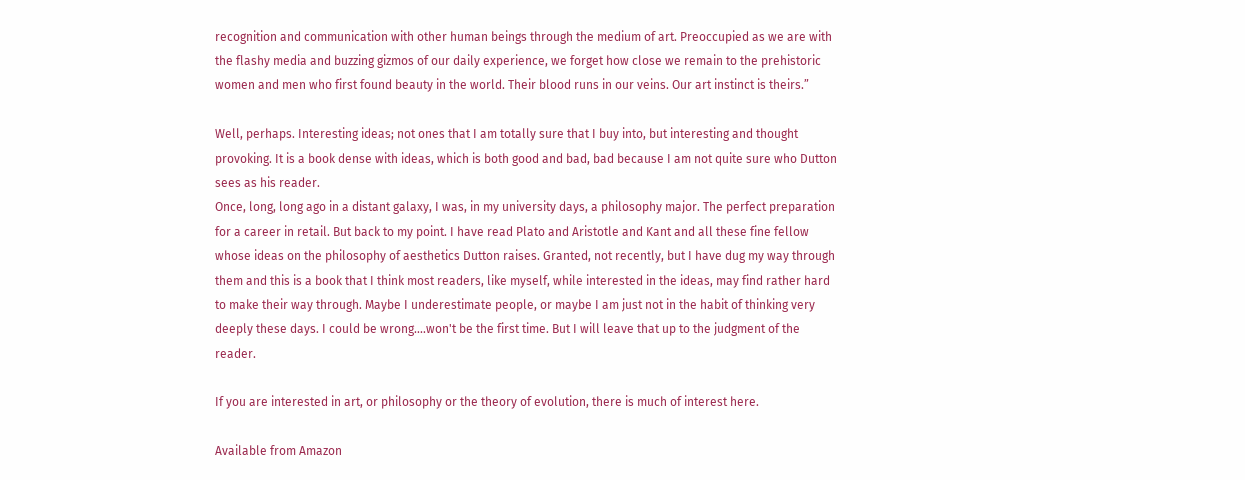recognition and communication with other human beings through the medium of art. Preoccupied as we are with the flashy media and buzzing gizmos of our daily experience, we forget how close we remain to the prehistoric women and men who first found beauty in the world. Their blood runs in our veins. Our art instinct is theirs.”

Well, perhaps. Interesting ideas; not ones that I am totally sure that I buy into, but interesting and thought provoking. It is a book dense with ideas, which is both good and bad, bad because I am not quite sure who Dutton sees as his reader.
Once, long, long ago in a distant galaxy, I was, in my university days, a philosophy major. The perfect preparation for a career in retail. But back to my point. I have read Plato and Aristotle and Kant and all these fine fellow whose ideas on the philosophy of aesthetics Dutton raises. Granted, not recently, but I have dug my way through them and this is a book that I think most readers, like myself, while interested in the ideas, may find rather hard to make their way through. Maybe I underestimate people, or maybe I am just not in the habit of thinking very deeply these days. I could be wrong....won't be the first time. But I will leave that up to the judgment of the reader.

If you are interested in art, or philosophy or the theory of evolution, there is much of interest here.

Available from Amazon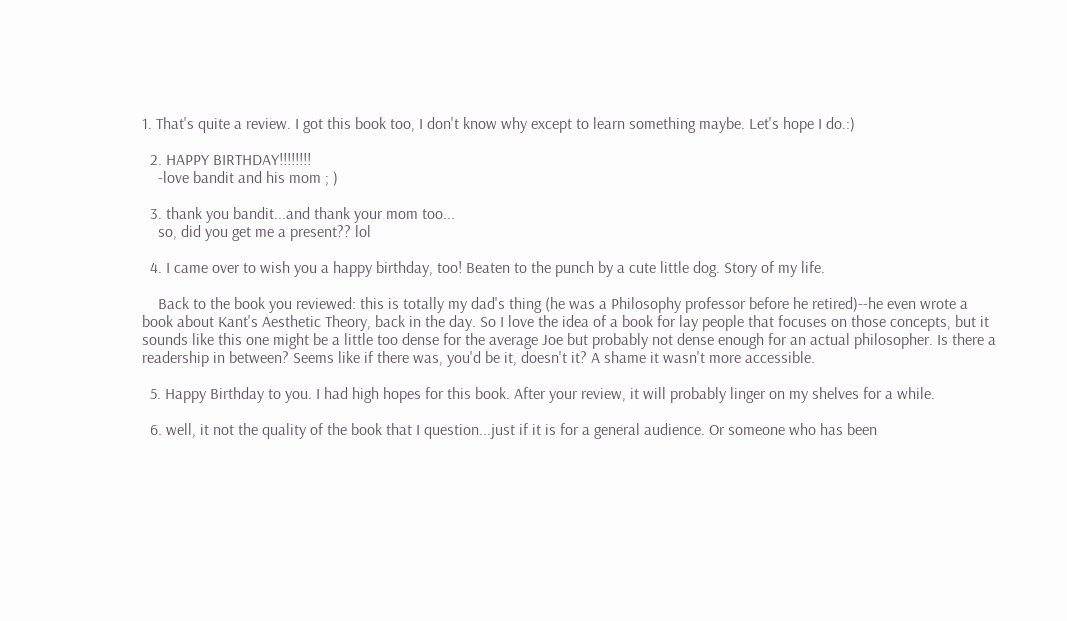1. That's quite a review. I got this book too, I don't know why except to learn something maybe. Let's hope I do.:)

  2. HAPPY BIRTHDAY!!!!!!!!
    -love bandit and his mom ; )

  3. thank you bandit...and thank your mom too...
    so, did you get me a present?? lol

  4. I came over to wish you a happy birthday, too! Beaten to the punch by a cute little dog. Story of my life.

    Back to the book you reviewed: this is totally my dad's thing (he was a Philosophy professor before he retired)--he even wrote a book about Kant's Aesthetic Theory, back in the day. So I love the idea of a book for lay people that focuses on those concepts, but it sounds like this one might be a little too dense for the average Joe but probably not dense enough for an actual philosopher. Is there a readership in between? Seems like if there was, you'd be it, doesn't it? A shame it wasn't more accessible.

  5. Happy Birthday to you. I had high hopes for this book. After your review, it will probably linger on my shelves for a while.

  6. well, it not the quality of the book that I question...just if it is for a general audience. Or someone who has been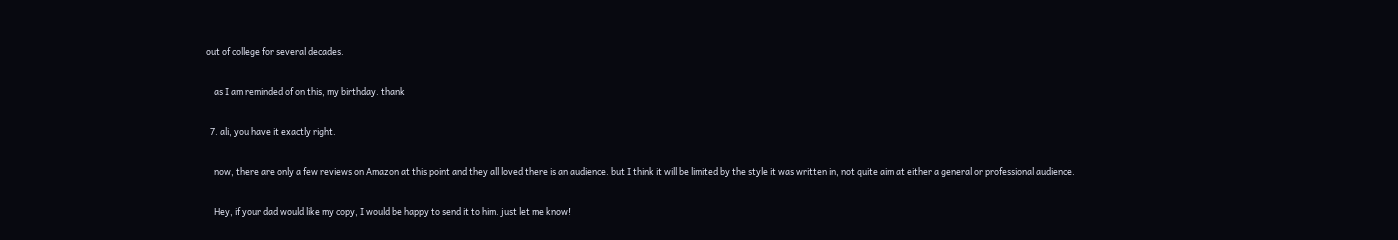out of college for several decades.

    as I am reminded of on this, my birthday. thank

  7. ali, you have it exactly right.

    now, there are only a few reviews on Amazon at this point and they all loved there is an audience. but I think it will be limited by the style it was written in, not quite aim at either a general or professional audience.

    Hey, if your dad would like my copy, I would be happy to send it to him. just let me know!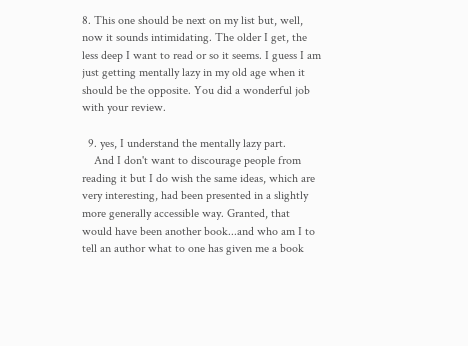8. This one should be next on my list but, well, now it sounds intimidating. The older I get, the less deep I want to read or so it seems. I guess I am just getting mentally lazy in my old age when it should be the opposite. You did a wonderful job with your review.

  9. yes, I understand the mentally lazy part.
    And I don't want to discourage people from reading it but I do wish the same ideas, which are very interesting, had been presented in a slightly more generally accessible way. Granted, that would have been another book...and who am I to tell an author what to one has given me a book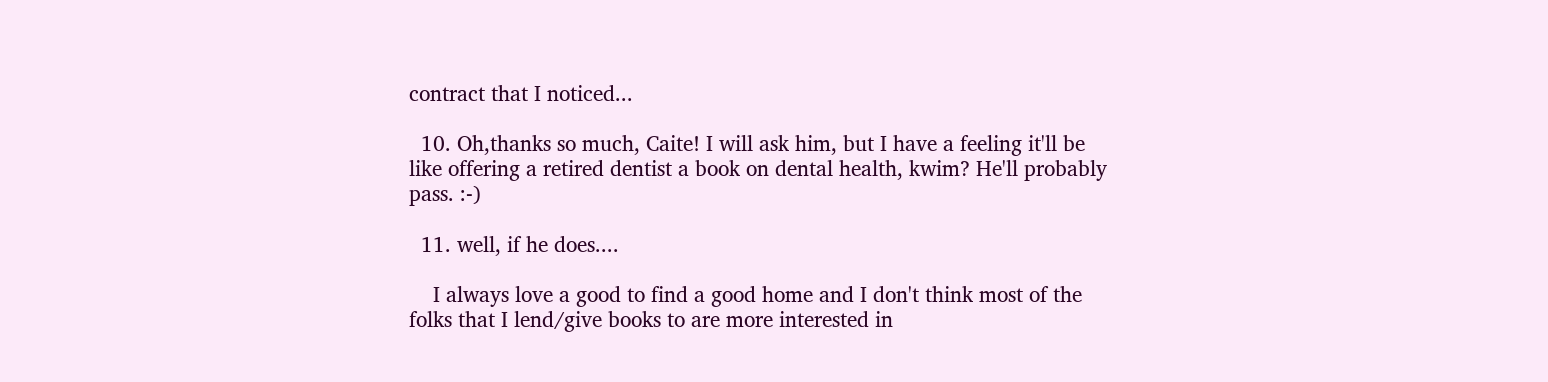contract that I noticed...

  10. Oh,thanks so much, Caite! I will ask him, but I have a feeling it'll be like offering a retired dentist a book on dental health, kwim? He'll probably pass. :-)

  11. well, if he does....

    I always love a good to find a good home and I don't think most of the folks that I lend/give books to are more interested in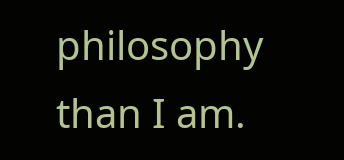philosophy than I am.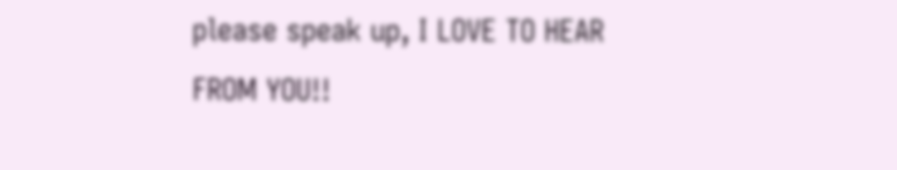please speak up, I LOVE TO HEAR FROM YOU!!